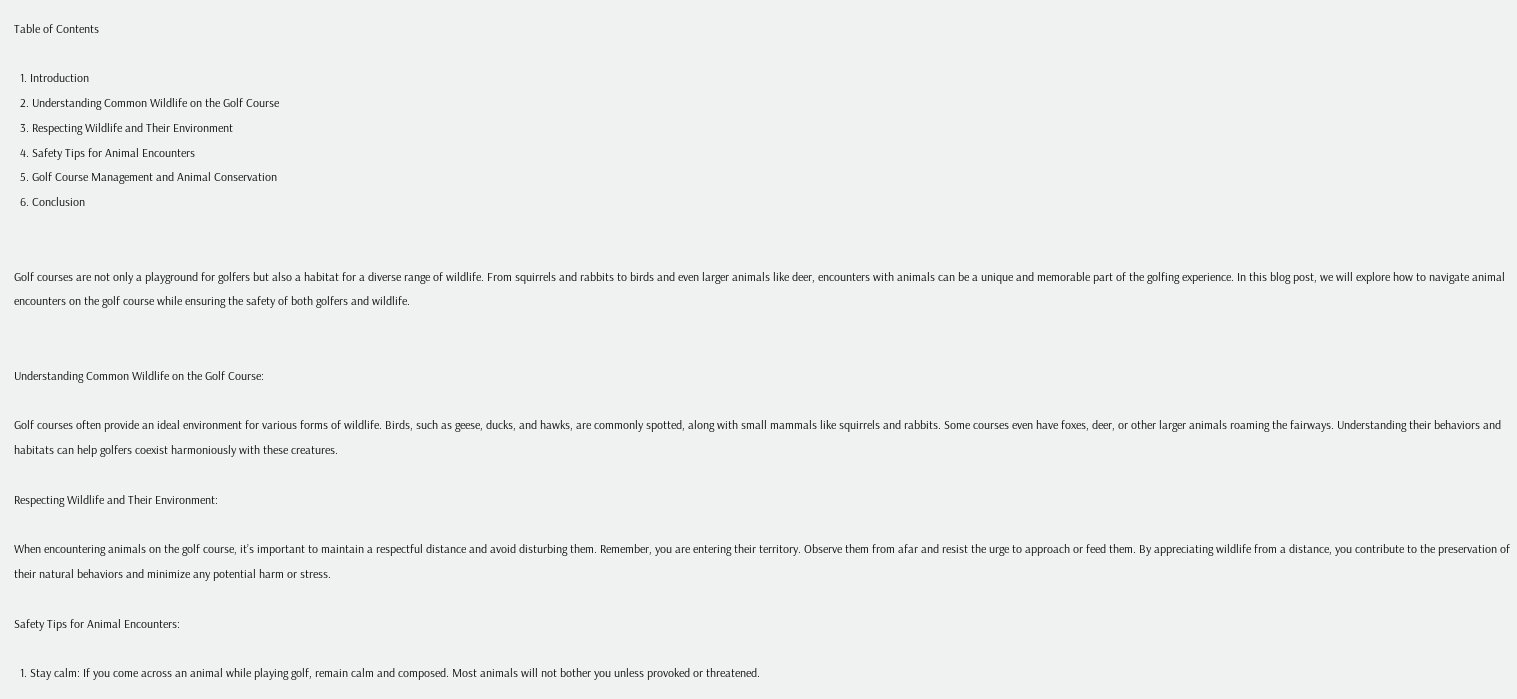Table of Contents

  1. Introduction
  2. Understanding Common Wildlife on the Golf Course
  3. Respecting Wildlife and Their Environment
  4. Safety Tips for Animal Encounters
  5. Golf Course Management and Animal Conservation
  6. Conclusion


Golf courses are not only a playground for golfers but also a habitat for a diverse range of wildlife. From squirrels and rabbits to birds and even larger animals like deer, encounters with animals can be a unique and memorable part of the golfing experience. In this blog post, we will explore how to navigate animal encounters on the golf course while ensuring the safety of both golfers and wildlife.


Understanding Common Wildlife on the Golf Course:

Golf courses often provide an ideal environment for various forms of wildlife. Birds, such as geese, ducks, and hawks, are commonly spotted, along with small mammals like squirrels and rabbits. Some courses even have foxes, deer, or other larger animals roaming the fairways. Understanding their behaviors and habitats can help golfers coexist harmoniously with these creatures.

Respecting Wildlife and Their Environment:

When encountering animals on the golf course, it’s important to maintain a respectful distance and avoid disturbing them. Remember, you are entering their territory. Observe them from afar and resist the urge to approach or feed them. By appreciating wildlife from a distance, you contribute to the preservation of their natural behaviors and minimize any potential harm or stress.

Safety Tips for Animal Encounters:

  1. Stay calm: If you come across an animal while playing golf, remain calm and composed. Most animals will not bother you unless provoked or threatened.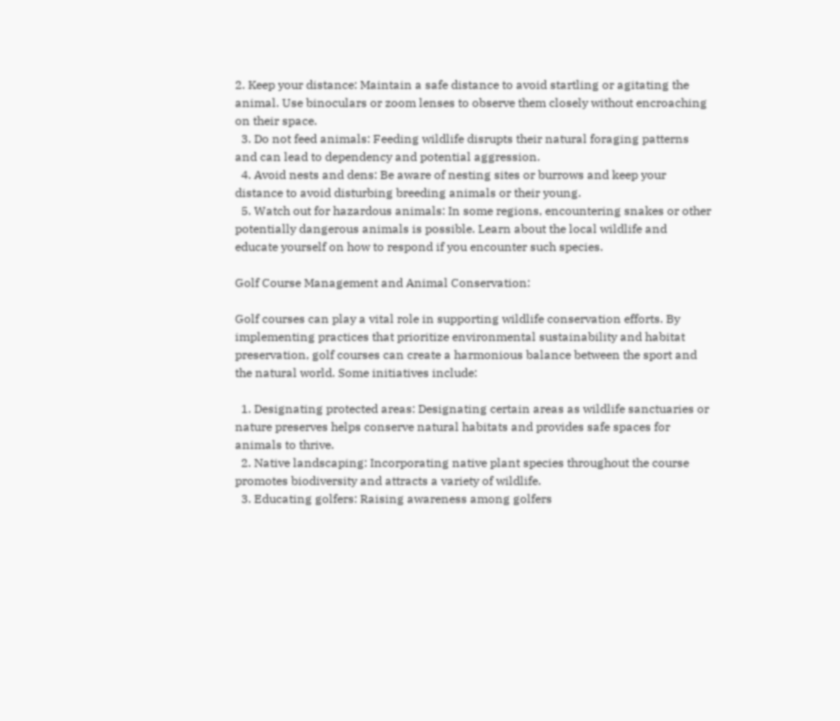2. Keep your distance: Maintain a safe distance to avoid startling or agitating the animal. Use binoculars or zoom lenses to observe them closely without encroaching on their space.
  3. Do not feed animals: Feeding wildlife disrupts their natural foraging patterns and can lead to dependency and potential aggression.
  4. Avoid nests and dens: Be aware of nesting sites or burrows and keep your distance to avoid disturbing breeding animals or their young.
  5. Watch out for hazardous animals: In some regions, encountering snakes or other potentially dangerous animals is possible. Learn about the local wildlife and educate yourself on how to respond if you encounter such species.

Golf Course Management and Animal Conservation:

Golf courses can play a vital role in supporting wildlife conservation efforts. By implementing practices that prioritize environmental sustainability and habitat preservation, golf courses can create a harmonious balance between the sport and the natural world. Some initiatives include:

  1. Designating protected areas: Designating certain areas as wildlife sanctuaries or nature preserves helps conserve natural habitats and provides safe spaces for animals to thrive.
  2. Native landscaping: Incorporating native plant species throughout the course promotes biodiversity and attracts a variety of wildlife.
  3. Educating golfers: Raising awareness among golfers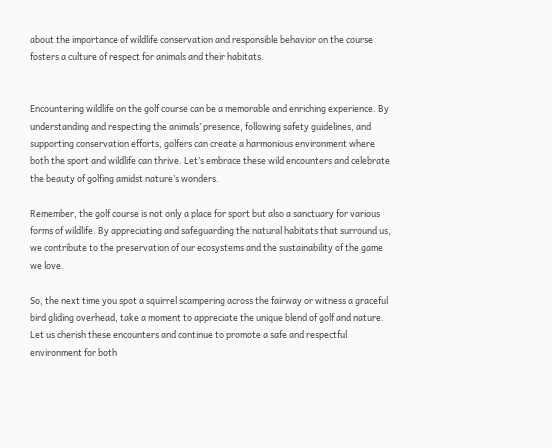about the importance of wildlife conservation and responsible behavior on the course fosters a culture of respect for animals and their habitats.


Encountering wildlife on the golf course can be a memorable and enriching experience. By understanding and respecting the animals’ presence, following safety guidelines, and supporting conservation efforts, golfers can create a harmonious environment where both the sport and wildlife can thrive. Let’s embrace these wild encounters and celebrate the beauty of golfing amidst nature’s wonders.

Remember, the golf course is not only a place for sport but also a sanctuary for various forms of wildlife. By appreciating and safeguarding the natural habitats that surround us, we contribute to the preservation of our ecosystems and the sustainability of the game we love.

So, the next time you spot a squirrel scampering across the fairway or witness a graceful bird gliding overhead, take a moment to appreciate the unique blend of golf and nature. Let us cherish these encounters and continue to promote a safe and respectful environment for both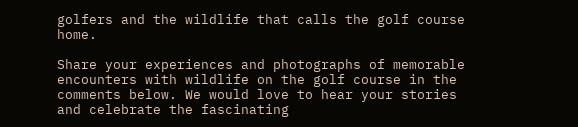golfers and the wildlife that calls the golf course home.

Share your experiences and photographs of memorable encounters with wildlife on the golf course in the comments below. We would love to hear your stories and celebrate the fascinating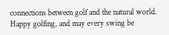connections between golf and the natural world. Happy golfing, and may every swing be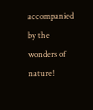accompanied by the wonders of nature!